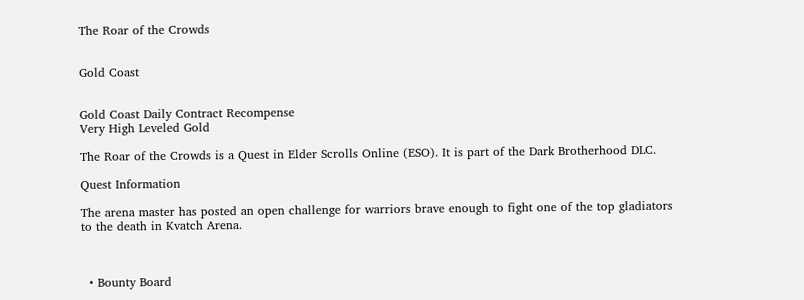The Roar of the Crowds


Gold Coast


Gold Coast Daily Contract Recompense
Very High Leveled Gold

The Roar of the Crowds is a Quest in Elder Scrolls Online (ESO). It is part of the Dark Brotherhood DLC.

Quest Information

The arena master has posted an open challenge for warriors brave enough to fight one of the top gladiators to the death in Kvatch Arena.



  • Bounty Board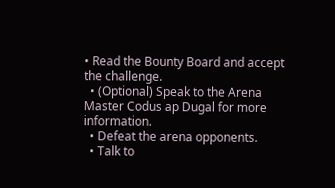• Read the Bounty Board and accept the challenge.
  • (Optional) Speak to the Arena Master Codus ap Dugal for more information.
  • Defeat the arena opponents.
  • Talk to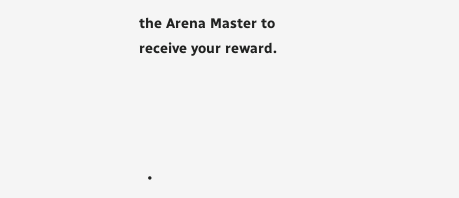the Arena Master to receive your reward.




  •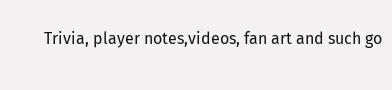Trivia, player notes,videos, fan art and such go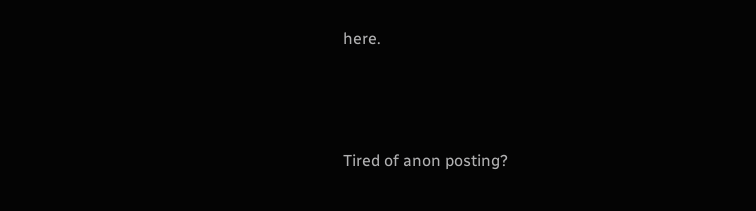here.




Tired of anon posting?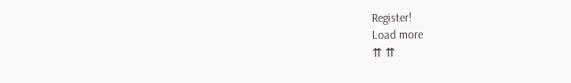Register!
Load more
⇈ ⇈